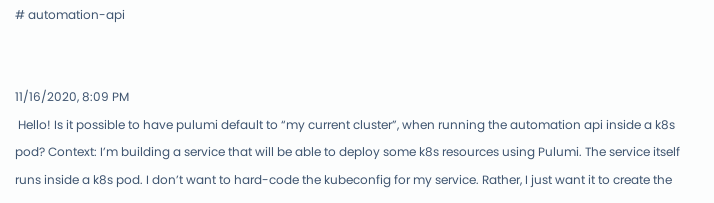# automation-api


11/16/2020, 8:09 PM
 Hello! Is it possible to have pulumi default to “my current cluster”, when running the automation api inside a k8s pod? Context: I’m building a service that will be able to deploy some k8s resources using Pulumi. The service itself runs inside a k8s pod. I don’t want to hard-code the kubeconfig for my service. Rather, I just want it to create the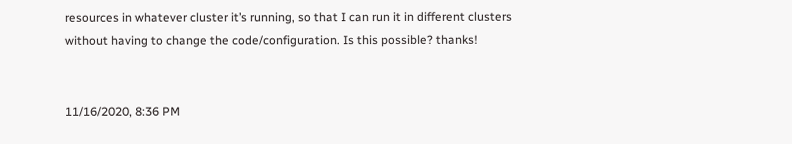resources in whatever cluster it’s running, so that I can run it in different clusters without having to change the code/configuration. Is this possible? thanks!


11/16/2020, 8:36 PM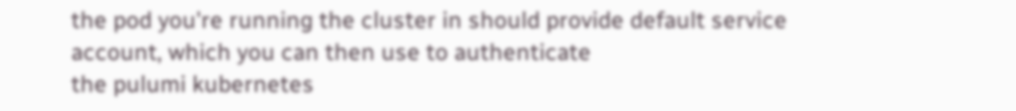the pod you're running the cluster in should provide default service account, which you can then use to authenticate
the pulumi kubernetes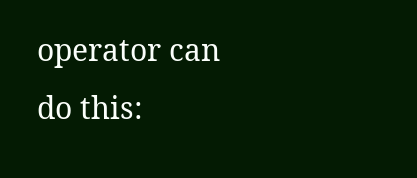operator can do this: